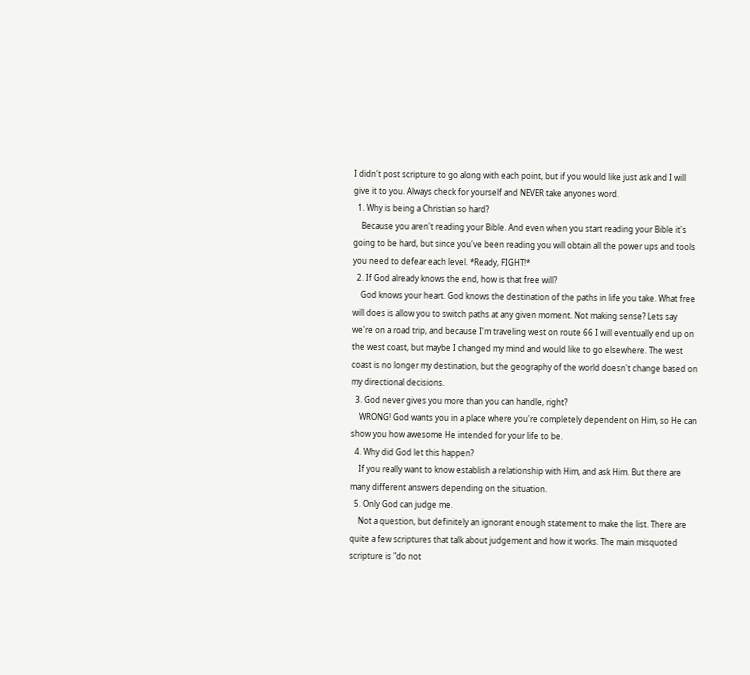I didn't post scripture to go along with each point, but if you would like just ask and I will give it to you. Always check for yourself and NEVER take anyones word.
  1. Why is being a Christian so hard?
    Because you aren't reading your Bible. And even when you start reading your Bible it's going to be hard, but since you've been reading you will obtain all the power ups and tools you need to defear each level. *Ready, FIGHT!*
  2. If God already knows the end, how is that free will?
    God knows your heart. God knows the destination of the paths in life you take. What free will does is allow you to switch paths at any given moment. Not making sense? Lets say we're on a road trip, and because I'm traveling west on route 66 I will eventually end up on the west coast, but maybe I changed my mind and would like to go elsewhere. The west coast is no longer my destination, but the geography of the world doesn't change based on my directional decisions.
  3. God never gives you more than you can handle, right?
    WRONG! God wants you in a place where you're completely dependent on Him, so He can show you how awesome He intended for your life to be.
  4. Why did God let this happen?
    If you really want to know establish a relationship with Him, and ask Him. But there are many different answers depending on the situation.
  5. Only God can judge me.
    Not a question, but definitely an ignorant enough statement to make the list. There are quite a few scriptures that talk about judgement and how it works. The main misquoted scripture is "do not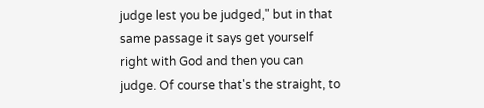judge lest you be judged," but in that same passage it says get yourself right with God and then you can judge. Of course that's the straight, to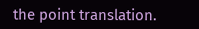the point translation.